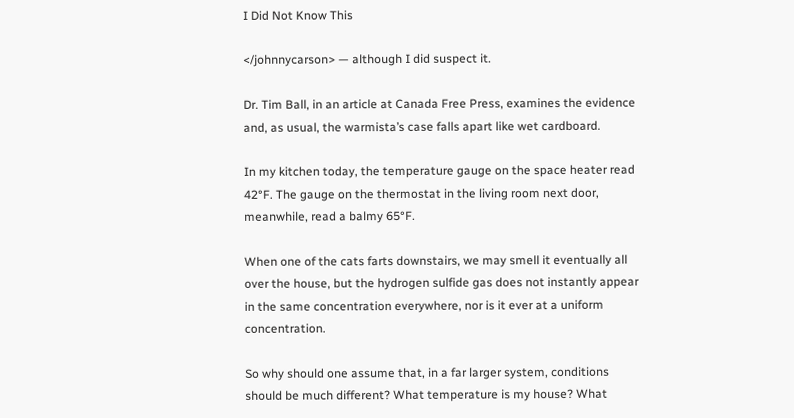I Did Not Know This

</johnnycarson> — although I did suspect it.

Dr. Tim Ball, in an article at Canada Free Press, examines the evidence and, as usual, the warmista’s case falls apart like wet cardboard.

In my kitchen today, the temperature gauge on the space heater read 42°F. The gauge on the thermostat in the living room next door, meanwhile, read a balmy 65°F.

When one of the cats farts downstairs, we may smell it eventually all over the house, but the hydrogen sulfide gas does not instantly appear in the same concentration everywhere, nor is it ever at a uniform concentration.

So why should one assume that, in a far larger system, conditions should be much different? What temperature is my house? What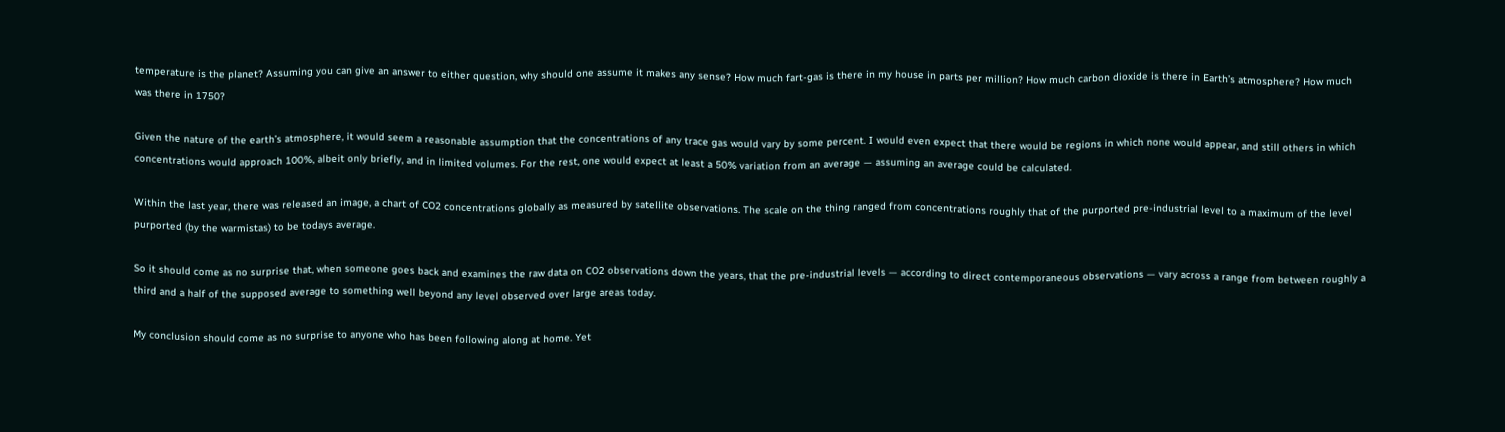temperature is the planet? Assuming you can give an answer to either question, why should one assume it makes any sense? How much fart-gas is there in my house in parts per million? How much carbon dioxide is there in Earth’s atmosphere? How much was there in 1750?

Given the nature of the earth’s atmosphere, it would seem a reasonable assumption that the concentrations of any trace gas would vary by some percent. I would even expect that there would be regions in which none would appear, and still others in which concentrations would approach 100%, albeit only briefly, and in limited volumes. For the rest, one would expect at least a 50% variation from an average — assuming an average could be calculated.

Within the last year, there was released an image, a chart of CO2 concentrations globally as measured by satellite observations. The scale on the thing ranged from concentrations roughly that of the purported pre-industrial level to a maximum of the level purported (by the warmistas) to be todays average.

So it should come as no surprise that, when someone goes back and examines the raw data on CO2 observations down the years, that the pre-industrial levels — according to direct contemporaneous observations — vary across a range from between roughly a third and a half of the supposed average to something well beyond any level observed over large areas today.

My conclusion should come as no surprise to anyone who has been following along at home. Yet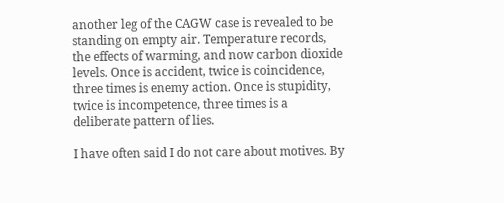another leg of the CAGW case is revealed to be standing on empty air. Temperature records, the effects of warming, and now carbon dioxide levels. Once is accident, twice is coincidence, three times is enemy action. Once is stupidity, twice is incompetence, three times is a deliberate pattern of lies.

I have often said I do not care about motives. By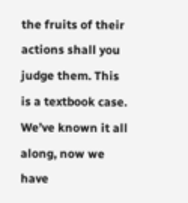the fruits of their actions shall you judge them. This is a textbook case. We’ve known it all along, now we have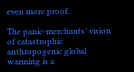even more proof.

The panic-merchants’ vision of catastrophic anthropogenic global warming is a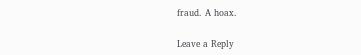fraud. A hoax.

Leave a Reply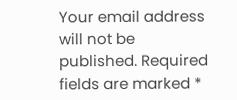Your email address will not be published. Required fields are marked *